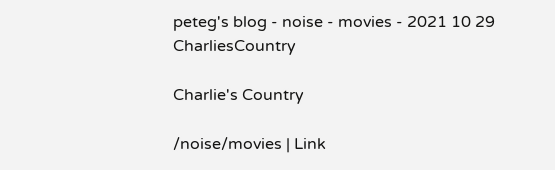peteg's blog - noise - movies - 2021 10 29 CharliesCountry

Charlie's Country

/noise/movies | Link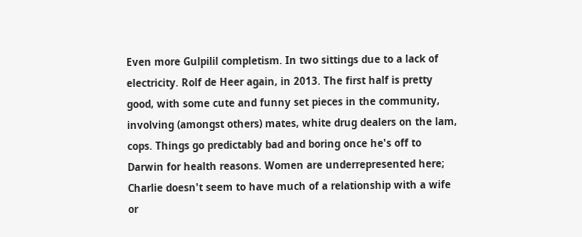Even more Gulpilil completism. In two sittings due to a lack of electricity. Rolf de Heer again, in 2013. The first half is pretty good, with some cute and funny set pieces in the community, involving (amongst others) mates, white drug dealers on the lam, cops. Things go predictably bad and boring once he's off to Darwin for health reasons. Women are underrepresented here; Charlie doesn't seem to have much of a relationship with a wife or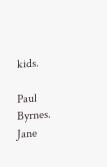kids.

Paul Byrnes. Jane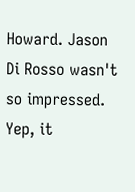Howard. Jason Di Rosso wasn't so impressed. Yep, it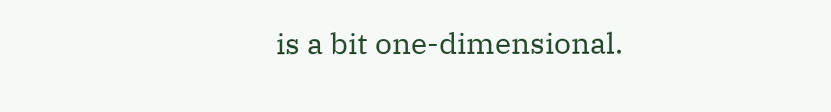is a bit one-dimensional.